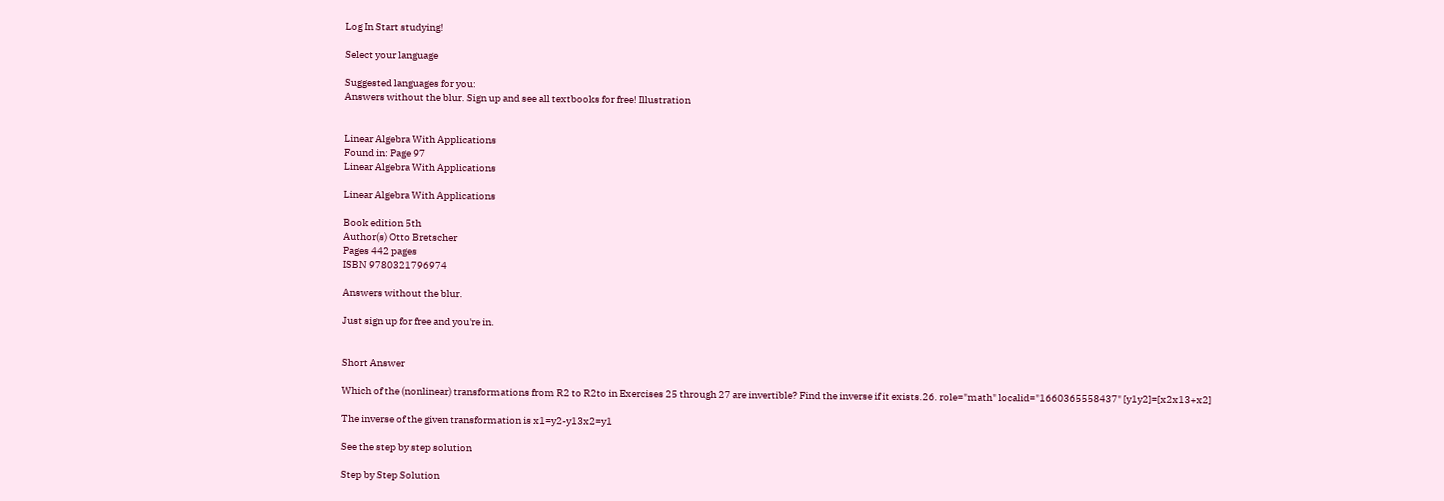Log In Start studying!

Select your language

Suggested languages for you:
Answers without the blur. Sign up and see all textbooks for free! Illustration


Linear Algebra With Applications
Found in: Page 97
Linear Algebra With Applications

Linear Algebra With Applications

Book edition 5th
Author(s) Otto Bretscher
Pages 442 pages
ISBN 9780321796974

Answers without the blur.

Just sign up for free and you're in.


Short Answer

Which of the (nonlinear) transformations from R2 to R2to in Exercises 25 through 27 are invertible? Find the inverse if it exists.26. role="math" localid="1660365558437" [y1y2]=[x2x13+x2]

The inverse of the given transformation is x1=y2-y13x2=y1

See the step by step solution

Step by Step Solution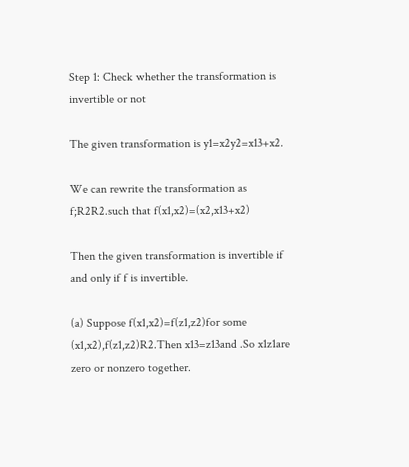Step 1: Check whether the transformation is invertible or not

The given transformation is y1=x2y2=x13+x2.

We can rewrite the transformation as f;R2R2.such that f(x1,x2)=(x2,x13+x2)

Then the given transformation is invertible if and only if f is invertible.

(a) Suppose f(x1,x2)=f(z1,z2)for some (x1,x2),f(z1,z2)R2.Then x13=z13and .So x1z1are zero or nonzero together.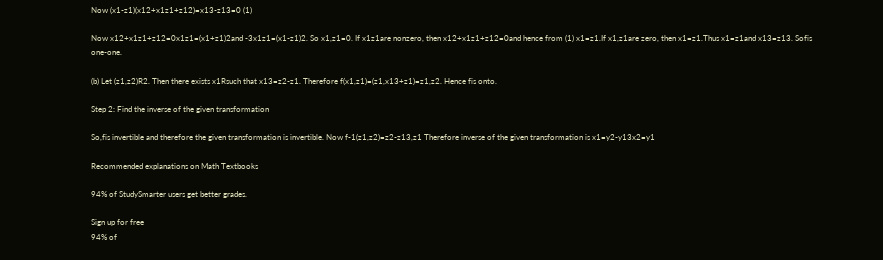Now (x1-z1)(x12+x1z1+z12)=x13-z13=0 (1)

Now x12+x1z1+z12=0x1z1=(x1+z1)2and -3x1z1=(x1-z1)2. So x1,z1=0. If x1z1are nonzero, then x12+x1z1+z12=0and hence from (1) x1=z1.If x1,z1are zero, then x1=z1.Thus x1=z1and x13=z13. Sofis one-one.

(b) Let (z1,z2)R2. Then there exists x1Rsuch that x13=z2-z1. Therefore f(x1,z1)=(z1,x13+z1)=z1,z2. Hence fis onto.

Step 2: Find the inverse of the given transformation

So,fis invertible and therefore the given transformation is invertible. Now f-1(z1,z2)=z2-z13,z1 Therefore inverse of the given transformation is x1=y2-y13x2=y1

Recommended explanations on Math Textbooks

94% of StudySmarter users get better grades.

Sign up for free
94% of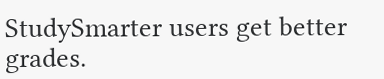StudySmarter users get better grades.